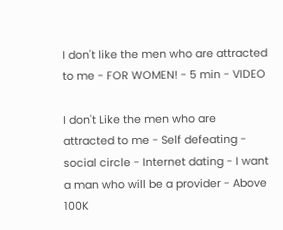I don't like the men who are attracted to me - FOR WOMEN! - 5 min - VIDEO

I don't Like the men who are attracted to me - Self defeating - social circle - Internet dating - I want a man who will be a provider - Above 100K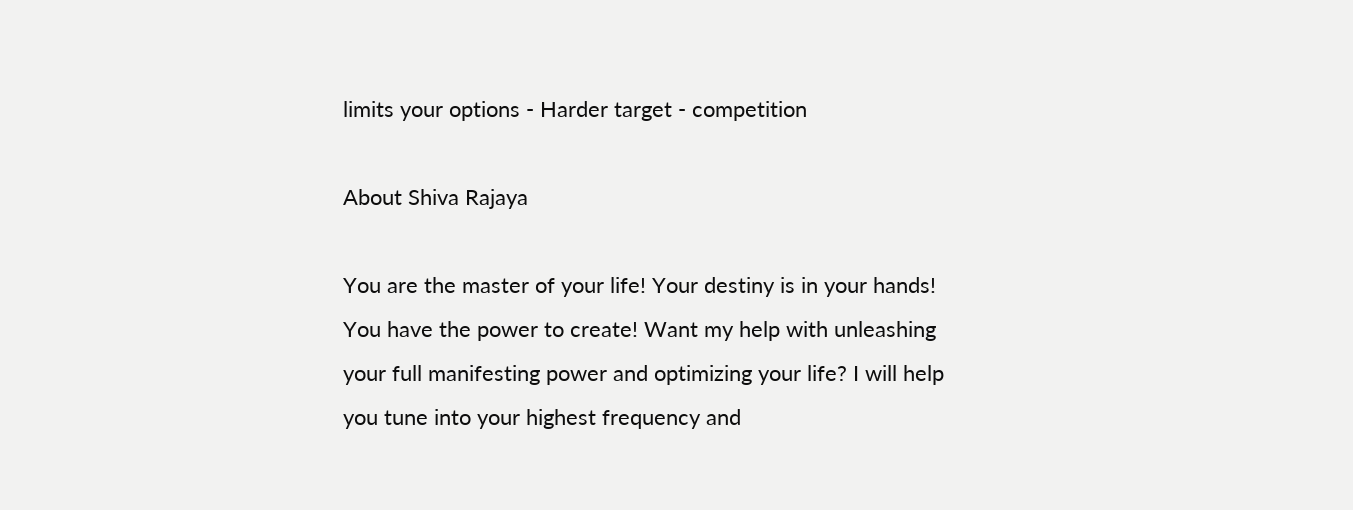limits your options - Harder target - competition

About Shiva Rajaya

You are the master of your life! Your destiny is in your hands! You have the power to create! Want my help with unleashing your full manifesting power and optimizing your life? I will help you tune into your highest frequency and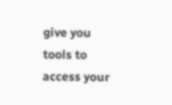give you tools to access your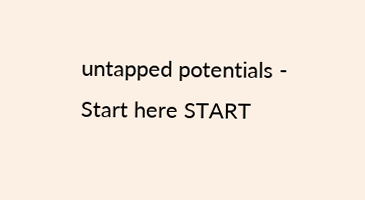untapped potentials - Start here START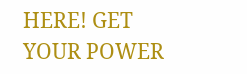HERE! GET YOUR POWER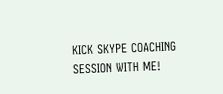KICK SKYPE COACHING SESSION WITH ME!